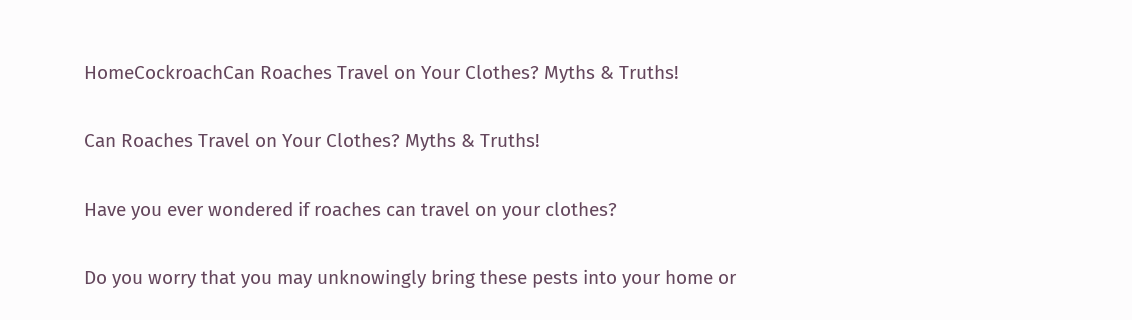HomeCockroachCan Roaches Travel on Your Clothes? Myths & Truths!

Can Roaches Travel on Your Clothes? Myths & Truths!

Have you ever wondered if roaches can travel on your clothes?

Do you worry that you may unknowingly bring these pests into your home or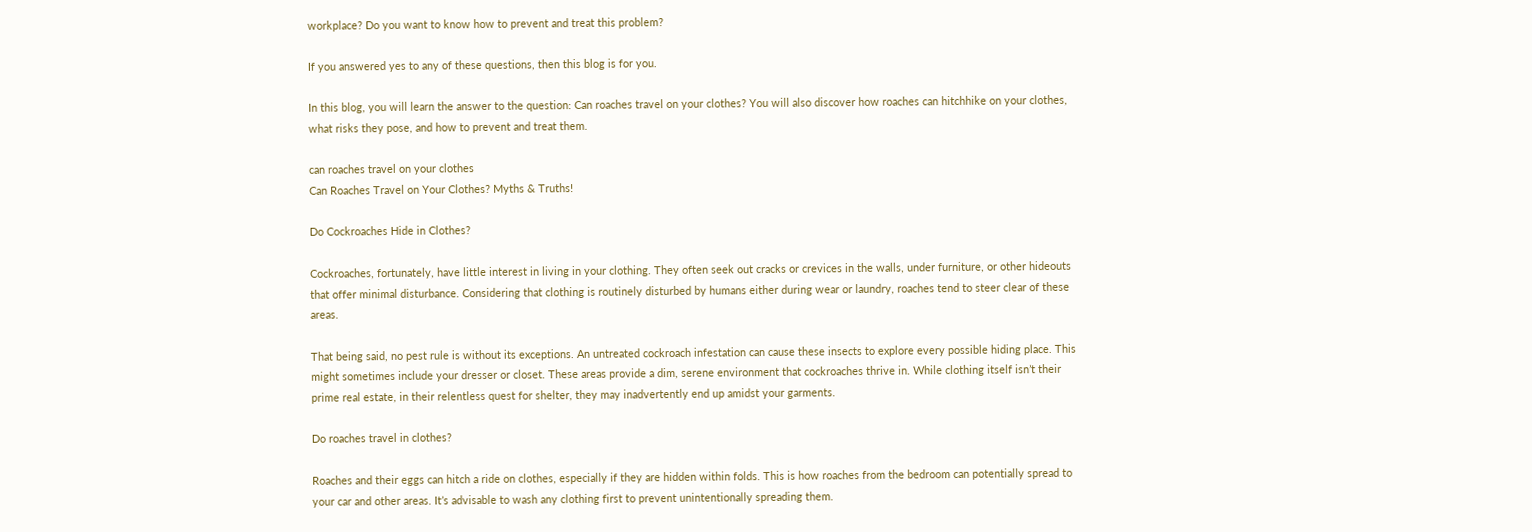workplace? Do you want to know how to prevent and treat this problem?

If you answered yes to any of these questions, then this blog is for you.

In this blog, you will learn the answer to the question: Can roaches travel on your clothes? You will also discover how roaches can hitchhike on your clothes, what risks they pose, and how to prevent and treat them.

can roaches travel on your clothes
Can Roaches Travel on Your Clothes? Myths & Truths!

Do Cockroaches Hide in Clothes?

Cockroaches, fortunately, have little interest in living in your clothing. They often seek out cracks or crevices in the walls, under furniture, or other hideouts that offer minimal disturbance. Considering that clothing is routinely disturbed by humans either during wear or laundry, roaches tend to steer clear of these areas.

That being said, no pest rule is without its exceptions. An untreated cockroach infestation can cause these insects to explore every possible hiding place. This might sometimes include your dresser or closet. These areas provide a dim, serene environment that cockroaches thrive in. While clothing itself isn’t their prime real estate, in their relentless quest for shelter, they may inadvertently end up amidst your garments.

Do roaches travel in clothes?

Roaches and their eggs can hitch a ride on clothes, especially if they are hidden within folds. This is how roaches from the bedroom can potentially spread to your car and other areas. It’s advisable to wash any clothing first to prevent unintentionally spreading them.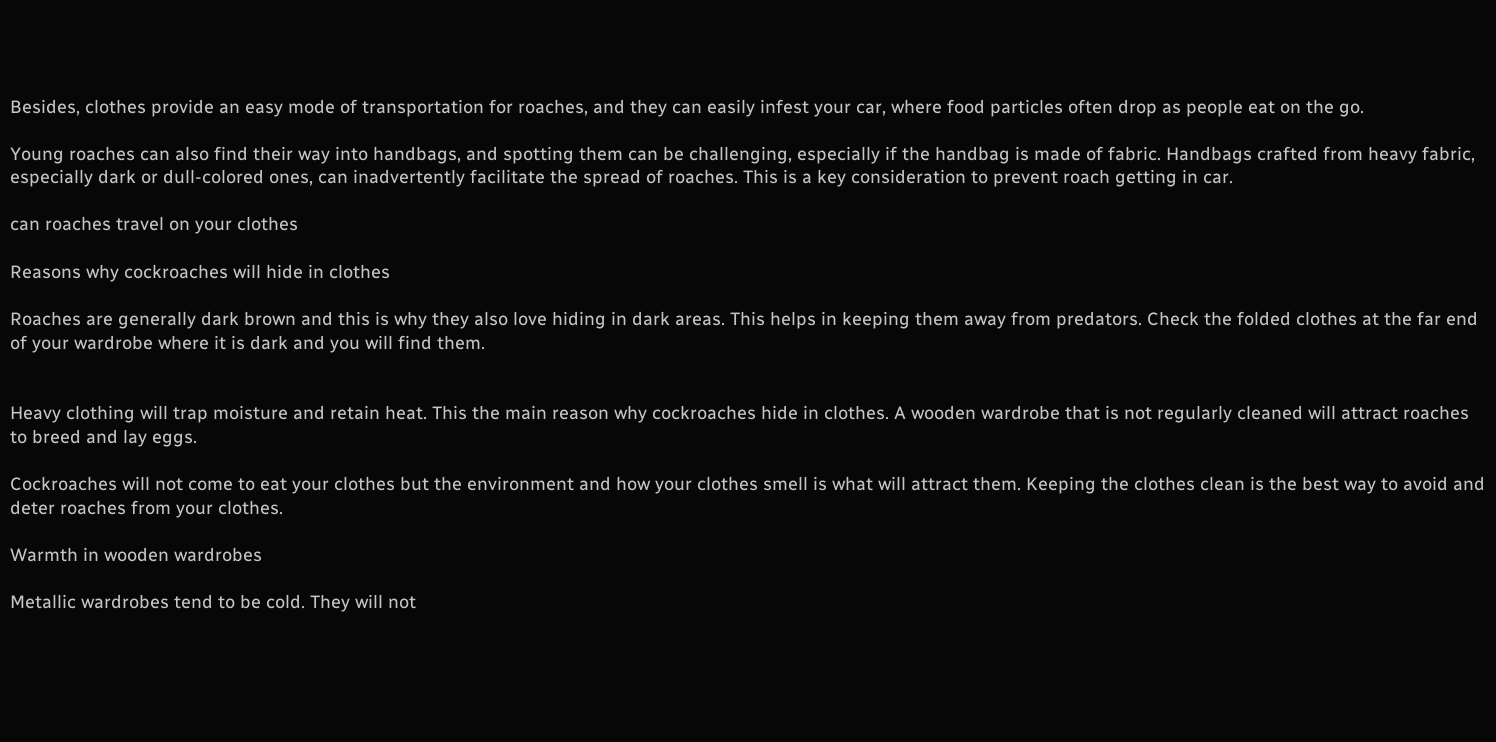Besides, clothes provide an easy mode of transportation for roaches, and they can easily infest your car, where food particles often drop as people eat on the go.

Young roaches can also find their way into handbags, and spotting them can be challenging, especially if the handbag is made of fabric. Handbags crafted from heavy fabric, especially dark or dull-colored ones, can inadvertently facilitate the spread of roaches. This is a key consideration to prevent roach getting in car.

can roaches travel on your clothes

Reasons why cockroaches will hide in clothes

Roaches are generally dark brown and this is why they also love hiding in dark areas. This helps in keeping them away from predators. Check the folded clothes at the far end of your wardrobe where it is dark and you will find them.


Heavy clothing will trap moisture and retain heat. This the main reason why cockroaches hide in clothes. A wooden wardrobe that is not regularly cleaned will attract roaches to breed and lay eggs.

Cockroaches will not come to eat your clothes but the environment and how your clothes smell is what will attract them. Keeping the clothes clean is the best way to avoid and deter roaches from your clothes.

Warmth in wooden wardrobes

Metallic wardrobes tend to be cold. They will not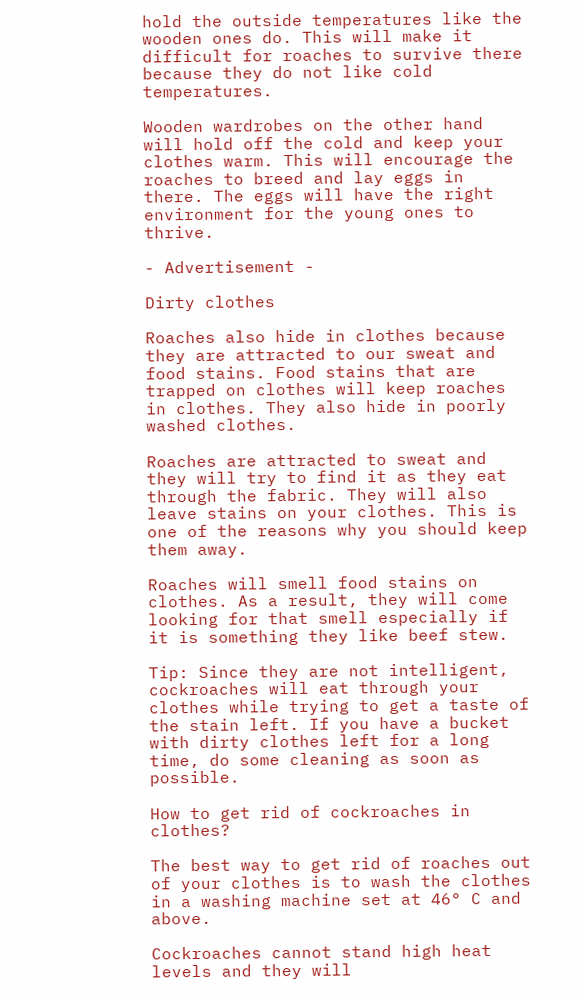hold the outside temperatures like the wooden ones do. This will make it difficult for roaches to survive there because they do not like cold temperatures.

Wooden wardrobes on the other hand will hold off the cold and keep your clothes warm. This will encourage the roaches to breed and lay eggs in there. The eggs will have the right environment for the young ones to thrive.

- Advertisement -

Dirty clothes

Roaches also hide in clothes because they are attracted to our sweat and food stains. Food stains that are trapped on clothes will keep roaches in clothes. They also hide in poorly washed clothes.

Roaches are attracted to sweat and they will try to find it as they eat through the fabric. They will also leave stains on your clothes. This is one of the reasons why you should keep them away.

Roaches will smell food stains on clothes. As a result, they will come looking for that smell especially if it is something they like beef stew.

Tip: Since they are not intelligent, cockroaches will eat through your clothes while trying to get a taste of the stain left. If you have a bucket with dirty clothes left for a long time, do some cleaning as soon as possible.

How to get rid of cockroaches in clothes?

The best way to get rid of roaches out of your clothes is to wash the clothes in a washing machine set at 46° C and above.

Cockroaches cannot stand high heat levels and they will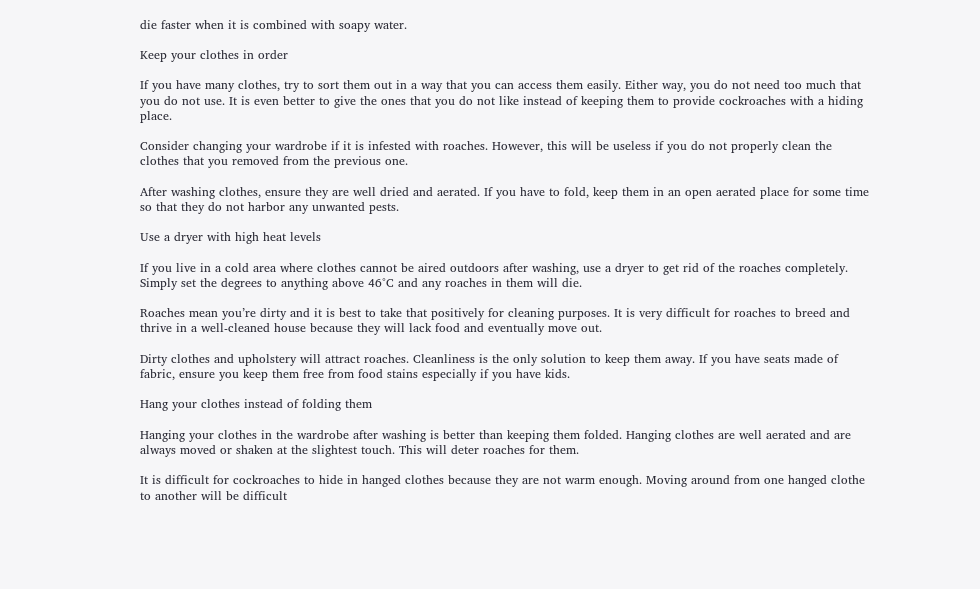die faster when it is combined with soapy water.

Keep your clothes in order

If you have many clothes, try to sort them out in a way that you can access them easily. Either way, you do not need too much that you do not use. It is even better to give the ones that you do not like instead of keeping them to provide cockroaches with a hiding place.

Consider changing your wardrobe if it is infested with roaches. However, this will be useless if you do not properly clean the clothes that you removed from the previous one.

After washing clothes, ensure they are well dried and aerated. If you have to fold, keep them in an open aerated place for some time so that they do not harbor any unwanted pests.

Use a dryer with high heat levels

If you live in a cold area where clothes cannot be aired outdoors after washing, use a dryer to get rid of the roaches completely. Simply set the degrees to anything above 46°C and any roaches in them will die.

Roaches mean you’re dirty and it is best to take that positively for cleaning purposes. It is very difficult for roaches to breed and thrive in a well-cleaned house because they will lack food and eventually move out.

Dirty clothes and upholstery will attract roaches. Cleanliness is the only solution to keep them away. If you have seats made of fabric, ensure you keep them free from food stains especially if you have kids.

Hang your clothes instead of folding them

Hanging your clothes in the wardrobe after washing is better than keeping them folded. Hanging clothes are well aerated and are always moved or shaken at the slightest touch. This will deter roaches for them.

It is difficult for cockroaches to hide in hanged clothes because they are not warm enough. Moving around from one hanged clothe to another will be difficult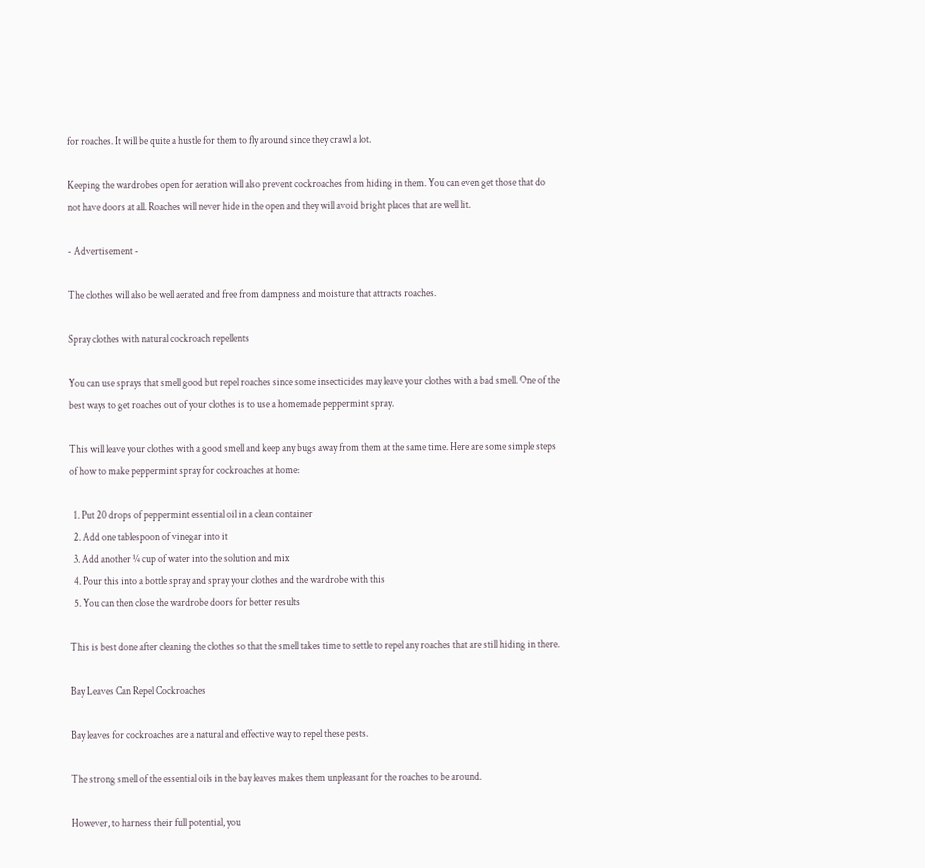for roaches. It will be quite a hustle for them to fly around since they crawl a lot.

Keeping the wardrobes open for aeration will also prevent cockroaches from hiding in them. You can even get those that do not have doors at all. Roaches will never hide in the open and they will avoid bright places that are well lit.

- Advertisement -

The clothes will also be well aerated and free from dampness and moisture that attracts roaches.

Spray clothes with natural cockroach repellents

You can use sprays that smell good but repel roaches since some insecticides may leave your clothes with a bad smell. One of the best ways to get roaches out of your clothes is to use a homemade peppermint spray.

This will leave your clothes with a good smell and keep any bugs away from them at the same time. Here are some simple steps of how to make peppermint spray for cockroaches at home:

  1. Put 20 drops of peppermint essential oil in a clean container
  2. Add one tablespoon of vinegar into it
  3. Add another ¼ cup of water into the solution and mix
  4. Pour this into a bottle spray and spray your clothes and the wardrobe with this
  5. You can then close the wardrobe doors for better results

This is best done after cleaning the clothes so that the smell takes time to settle to repel any roaches that are still hiding in there.

Bay Leaves Can Repel Cockroaches

Bay leaves for cockroaches are a natural and effective way to repel these pests.

The strong smell of the essential oils in the bay leaves makes them unpleasant for the roaches to be around.

However, to harness their full potential, you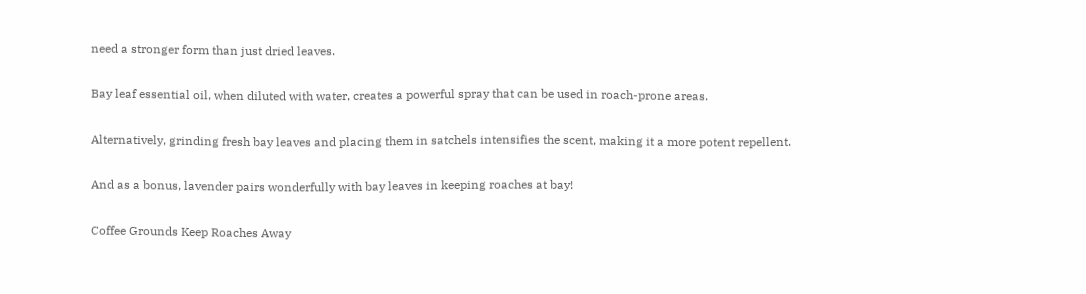need a stronger form than just dried leaves.

Bay leaf essential oil, when diluted with water, creates a powerful spray that can be used in roach-prone areas.

Alternatively, grinding fresh bay leaves and placing them in satchels intensifies the scent, making it a more potent repellent.

And as a bonus, lavender pairs wonderfully with bay leaves in keeping roaches at bay!

Coffee Grounds Keep Roaches Away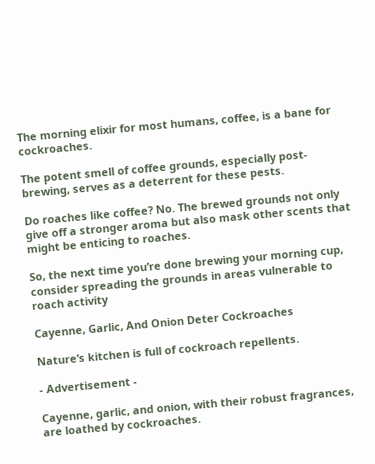The morning elixir for most humans, coffee, is a bane for cockroaches.

The potent smell of coffee grounds, especially post-brewing, serves as a deterrent for these pests.

Do roaches like coffee? No. The brewed grounds not only give off a stronger aroma but also mask other scents that might be enticing to roaches.

So, the next time you’re done brewing your morning cup, consider spreading the grounds in areas vulnerable to roach activity

Cayenne, Garlic, And Onion Deter Cockroaches

Nature’s kitchen is full of cockroach repellents.

- Advertisement -

Cayenne, garlic, and onion, with their robust fragrances, are loathed by cockroaches.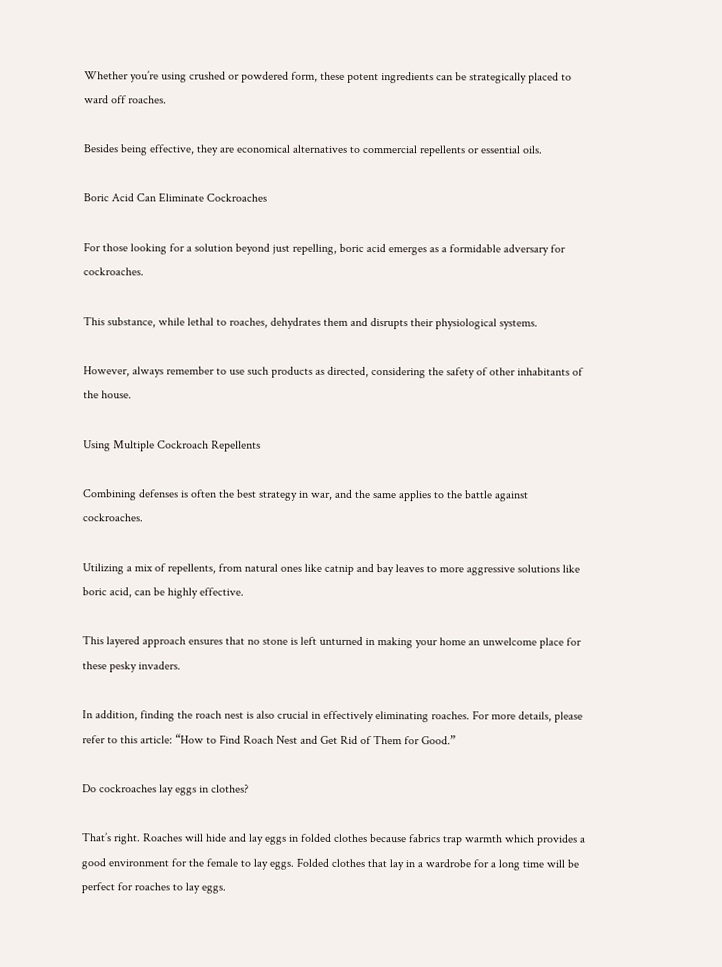Whether you’re using crushed or powdered form, these potent ingredients can be strategically placed to ward off roaches.

Besides being effective, they are economical alternatives to commercial repellents or essential oils.

Boric Acid Can Eliminate Cockroaches

For those looking for a solution beyond just repelling, boric acid emerges as a formidable adversary for cockroaches.

This substance, while lethal to roaches, dehydrates them and disrupts their physiological systems.

However, always remember to use such products as directed, considering the safety of other inhabitants of the house.

Using Multiple Cockroach Repellents

Combining defenses is often the best strategy in war, and the same applies to the battle against cockroaches.

Utilizing a mix of repellents, from natural ones like catnip and bay leaves to more aggressive solutions like boric acid, can be highly effective.

This layered approach ensures that no stone is left unturned in making your home an unwelcome place for these pesky invaders.

In addition, finding the roach nest is also crucial in effectively eliminating roaches. For more details, please refer to this article: “How to Find Roach Nest and Get Rid of Them for Good.”

Do cockroaches lay eggs in clothes?

That’s right. Roaches will hide and lay eggs in folded clothes because fabrics trap warmth which provides a good environment for the female to lay eggs. Folded clothes that lay in a wardrobe for a long time will be perfect for roaches to lay eggs.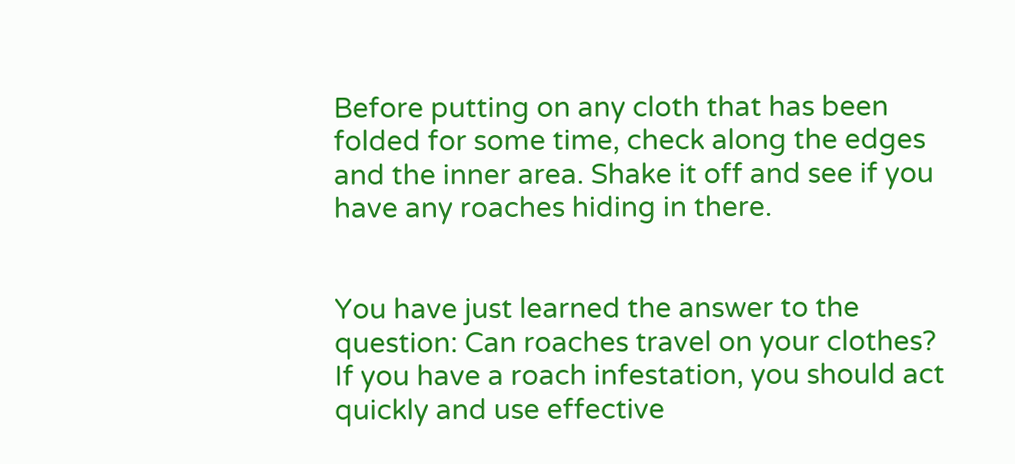Before putting on any cloth that has been folded for some time, check along the edges and the inner area. Shake it off and see if you have any roaches hiding in there.


You have just learned the answer to the question: Can roaches travel on your clothes?
If you have a roach infestation, you should act quickly and use effective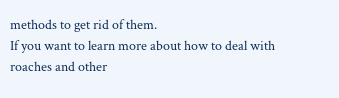methods to get rid of them.
If you want to learn more about how to deal with roaches and other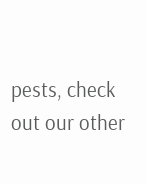pests, check out our other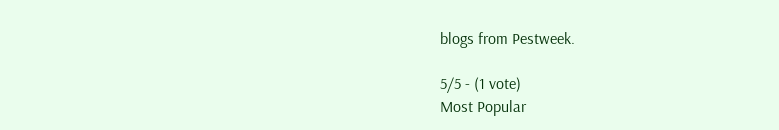blogs from Pestweek.

5/5 - (1 vote)
Most Popular